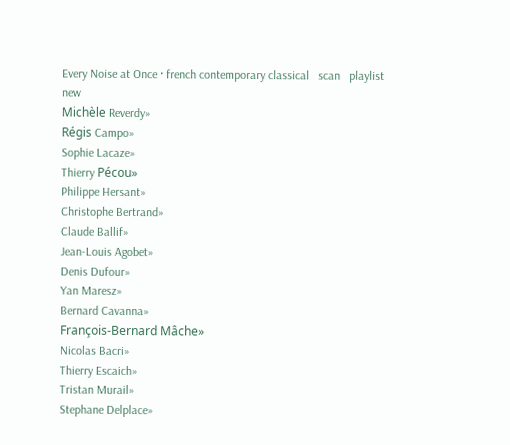Every Noise at Once · french contemporary classical   scan   playlist   new
Michèle Reverdy»
Régis Campo»
Sophie Lacaze»
Thierry Pécou»
Philippe Hersant»
Christophe Bertrand»
Claude Ballif»
Jean-Louis Agobet»
Denis Dufour»
Yan Maresz»
Bernard Cavanna»
François-Bernard Mâche»
Nicolas Bacri»
Thierry Escaich»
Tristan Murail»
Stephane Delplace»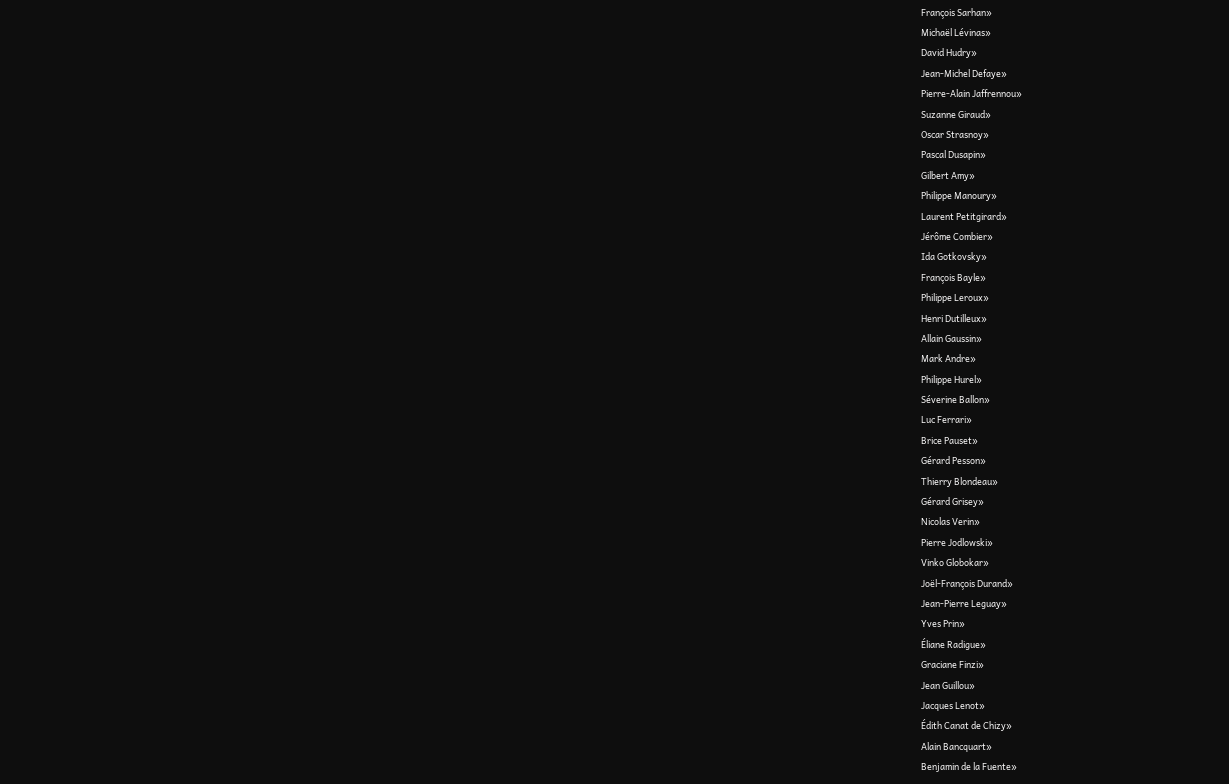François Sarhan»
Michaël Lévinas»
David Hudry»
Jean-Michel Defaye»
Pierre-Alain Jaffrennou»
Suzanne Giraud»
Oscar Strasnoy»
Pascal Dusapin»
Gilbert Amy»
Philippe Manoury»
Laurent Petitgirard»
Jérôme Combier»
Ida Gotkovsky»
François Bayle»
Philippe Leroux»
Henri Dutilleux»
Allain Gaussin»
Mark Andre»
Philippe Hurel»
Séverine Ballon»
Luc Ferrari»
Brice Pauset»
Gérard Pesson»
Thierry Blondeau»
Gérard Grisey»
Nicolas Verin»
Pierre Jodlowski»
Vinko Globokar»
Joël-François Durand»
Jean-Pierre Leguay»
Yves Prin»
Éliane Radigue»
Graciane Finzi»
Jean Guillou»
Jacques Lenot»
Édith Canat de Chizy»
Alain Bancquart»
Benjamin de la Fuente»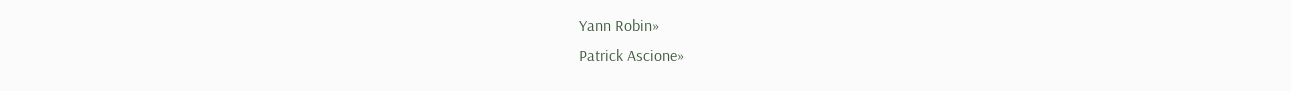Yann Robin»
Patrick Ascione»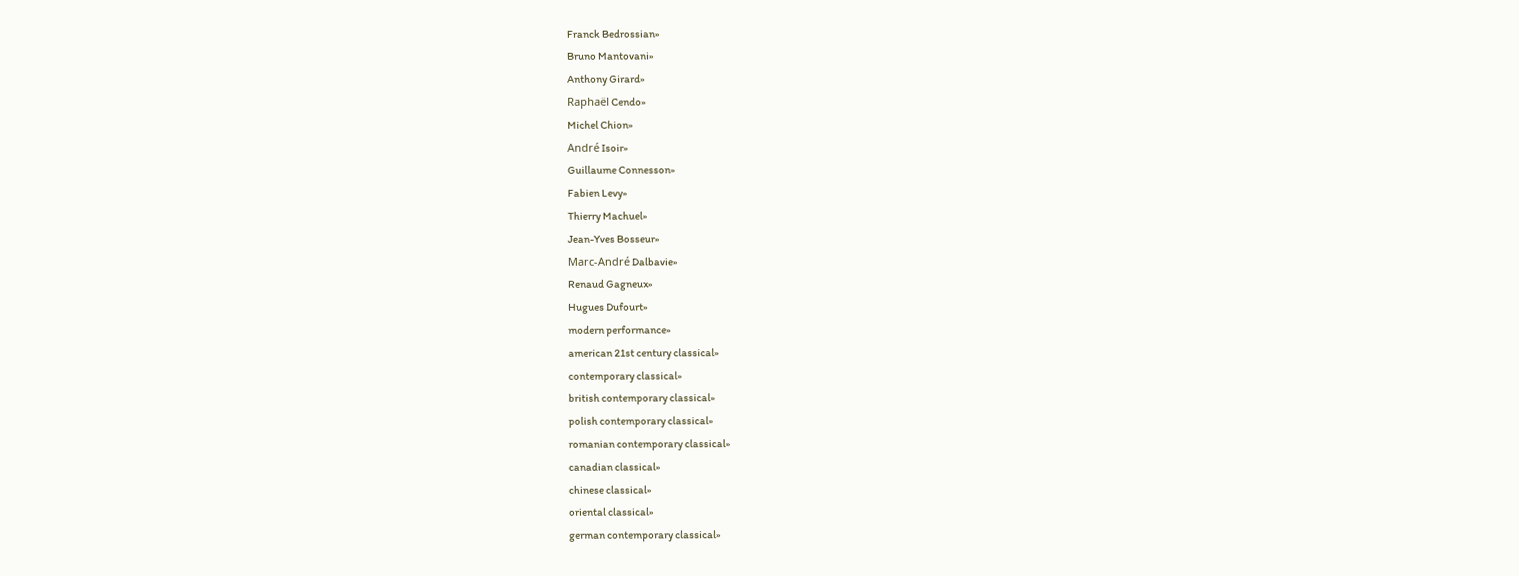Franck Bedrossian»
Bruno Mantovani»
Anthony Girard»
Raphaël Cendo»
Michel Chion»
André Isoir»
Guillaume Connesson»
Fabien Levy»
Thierry Machuel»
Jean-Yves Bosseur»
Marc-André Dalbavie»
Renaud Gagneux»
Hugues Dufourt»
modern performance»
american 21st century classical»
contemporary classical»
british contemporary classical»
polish contemporary classical»
romanian contemporary classical»
canadian classical»
chinese classical»
oriental classical»
german contemporary classical»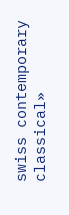swiss contemporary classical»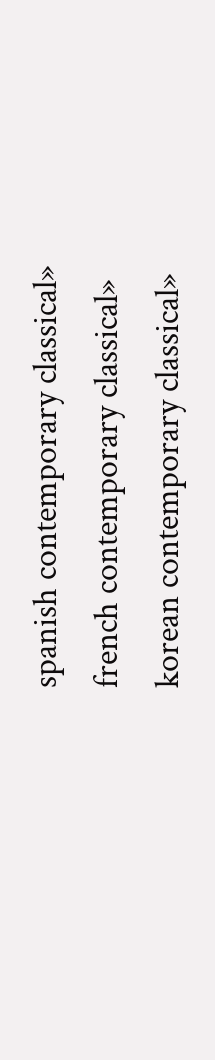spanish contemporary classical»
french contemporary classical»
korean contemporary classical»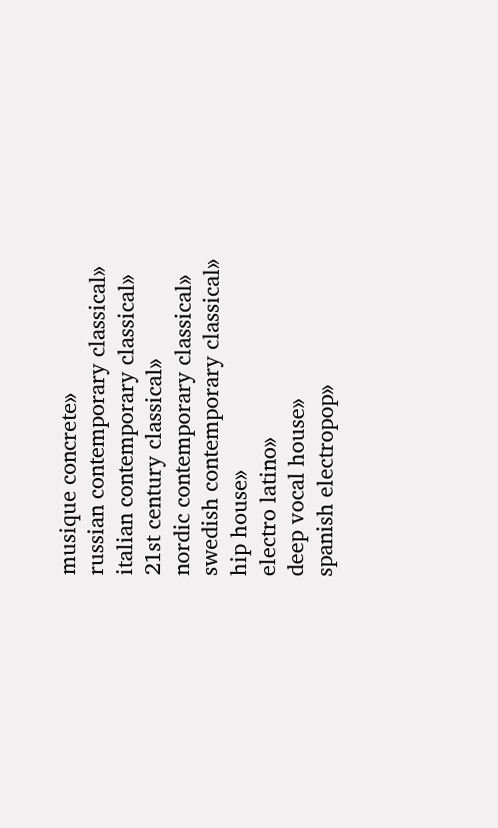musique concrete»
russian contemporary classical»
italian contemporary classical»
21st century classical»
nordic contemporary classical»
swedish contemporary classical»
hip house»
electro latino»
deep vocal house»
spanish electropop»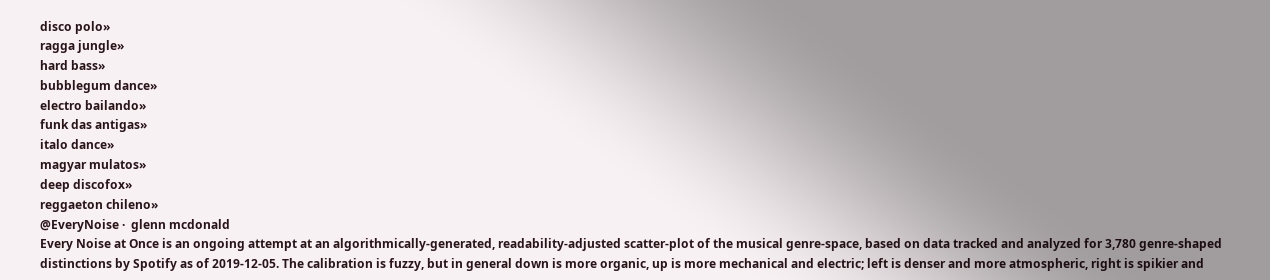disco polo»
ragga jungle»
hard bass»
bubblegum dance»
electro bailando»
funk das antigas»
italo dance»
magyar mulatos»
deep discofox»
reggaeton chileno»
@EveryNoise ·  glenn mcdonald
Every Noise at Once is an ongoing attempt at an algorithmically-generated, readability-adjusted scatter-plot of the musical genre-space, based on data tracked and analyzed for 3,780 genre-shaped distinctions by Spotify as of 2019-12-05. The calibration is fuzzy, but in general down is more organic, up is more mechanical and electric; left is denser and more atmospheric, right is spikier and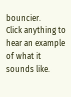bouncier.
Click anything to hear an example of what it sounds like.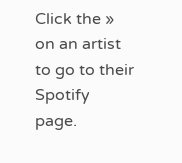Click the » on an artist to go to their Spotify page.